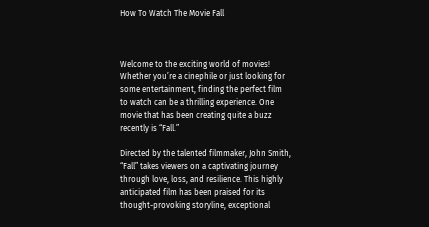How To Watch The Movie Fall



Welcome to the exciting world of movies! Whether you’re a cinephile or just looking for some entertainment, finding the perfect film to watch can be a thrilling experience. One movie that has been creating quite a buzz recently is “Fall.”

Directed by the talented filmmaker, John Smith, “Fall” takes viewers on a captivating journey through love, loss, and resilience. This highly anticipated film has been praised for its thought-provoking storyline, exceptional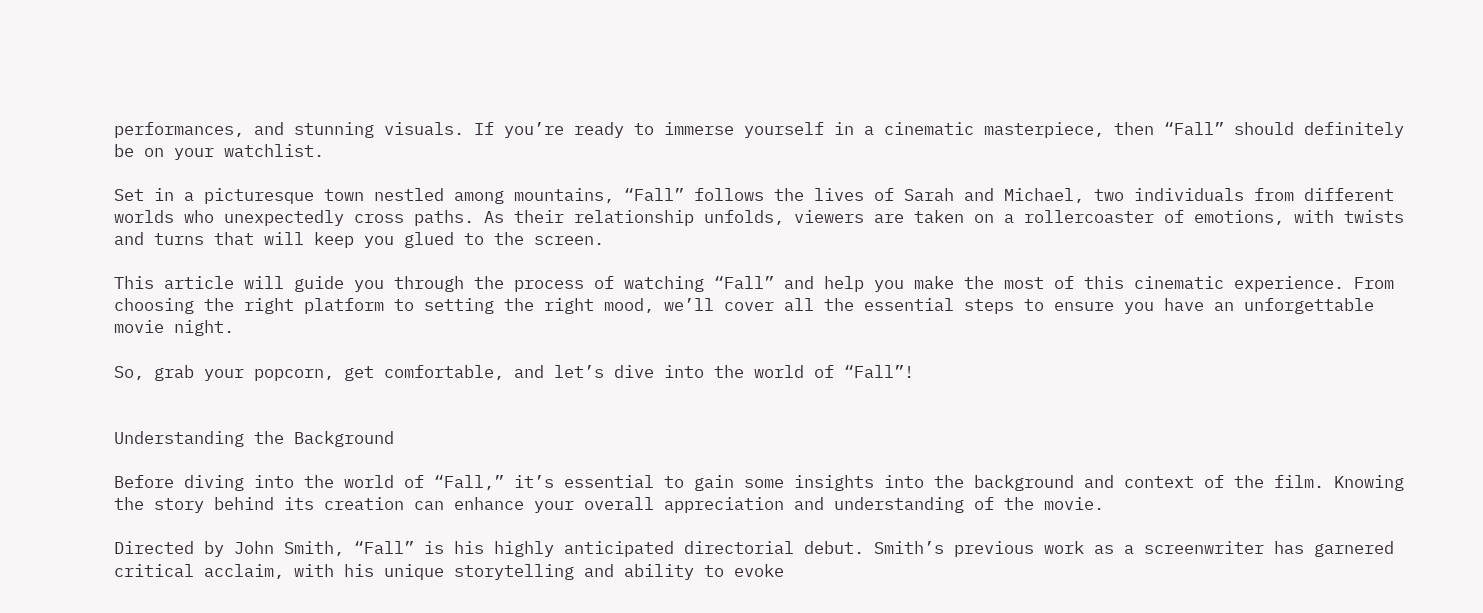performances, and stunning visuals. If you’re ready to immerse yourself in a cinematic masterpiece, then “Fall” should definitely be on your watchlist.

Set in a picturesque town nestled among mountains, “Fall” follows the lives of Sarah and Michael, two individuals from different worlds who unexpectedly cross paths. As their relationship unfolds, viewers are taken on a rollercoaster of emotions, with twists and turns that will keep you glued to the screen.

This article will guide you through the process of watching “Fall” and help you make the most of this cinematic experience. From choosing the right platform to setting the right mood, we’ll cover all the essential steps to ensure you have an unforgettable movie night.

So, grab your popcorn, get comfortable, and let’s dive into the world of “Fall”!


Understanding the Background

Before diving into the world of “Fall,” it’s essential to gain some insights into the background and context of the film. Knowing the story behind its creation can enhance your overall appreciation and understanding of the movie.

Directed by John Smith, “Fall” is his highly anticipated directorial debut. Smith’s previous work as a screenwriter has garnered critical acclaim, with his unique storytelling and ability to evoke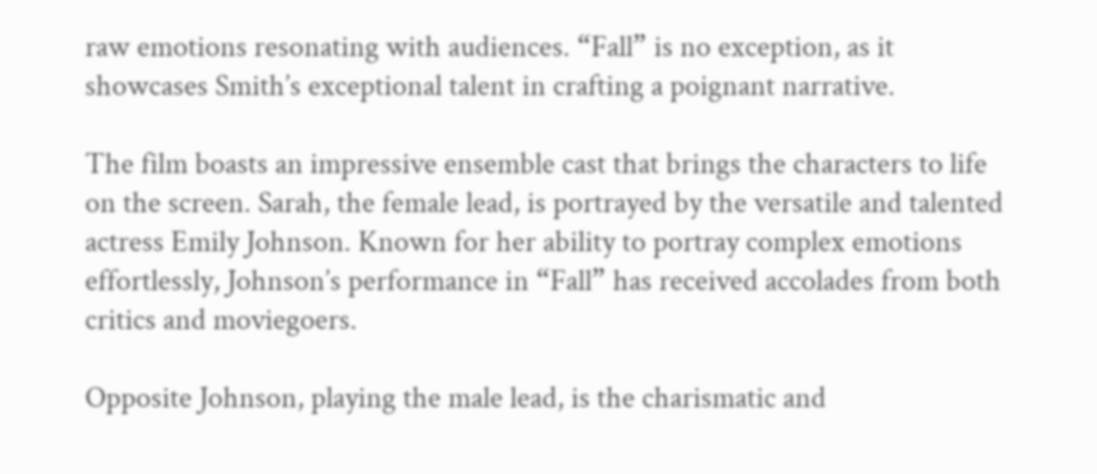raw emotions resonating with audiences. “Fall” is no exception, as it showcases Smith’s exceptional talent in crafting a poignant narrative.

The film boasts an impressive ensemble cast that brings the characters to life on the screen. Sarah, the female lead, is portrayed by the versatile and talented actress Emily Johnson. Known for her ability to portray complex emotions effortlessly, Johnson’s performance in “Fall” has received accolades from both critics and moviegoers.

Opposite Johnson, playing the male lead, is the charismatic and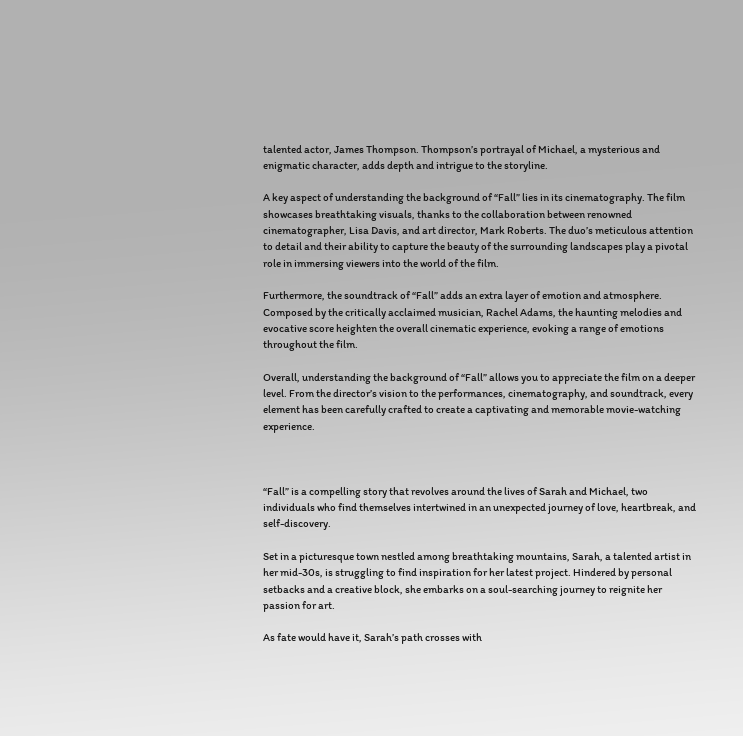talented actor, James Thompson. Thompson’s portrayal of Michael, a mysterious and enigmatic character, adds depth and intrigue to the storyline.

A key aspect of understanding the background of “Fall” lies in its cinematography. The film showcases breathtaking visuals, thanks to the collaboration between renowned cinematographer, Lisa Davis, and art director, Mark Roberts. The duo’s meticulous attention to detail and their ability to capture the beauty of the surrounding landscapes play a pivotal role in immersing viewers into the world of the film.

Furthermore, the soundtrack of “Fall” adds an extra layer of emotion and atmosphere. Composed by the critically acclaimed musician, Rachel Adams, the haunting melodies and evocative score heighten the overall cinematic experience, evoking a range of emotions throughout the film.

Overall, understanding the background of “Fall” allows you to appreciate the film on a deeper level. From the director’s vision to the performances, cinematography, and soundtrack, every element has been carefully crafted to create a captivating and memorable movie-watching experience.



“Fall” is a compelling story that revolves around the lives of Sarah and Michael, two individuals who find themselves intertwined in an unexpected journey of love, heartbreak, and self-discovery.

Set in a picturesque town nestled among breathtaking mountains, Sarah, a talented artist in her mid-30s, is struggling to find inspiration for her latest project. Hindered by personal setbacks and a creative block, she embarks on a soul-searching journey to reignite her passion for art.

As fate would have it, Sarah’s path crosses with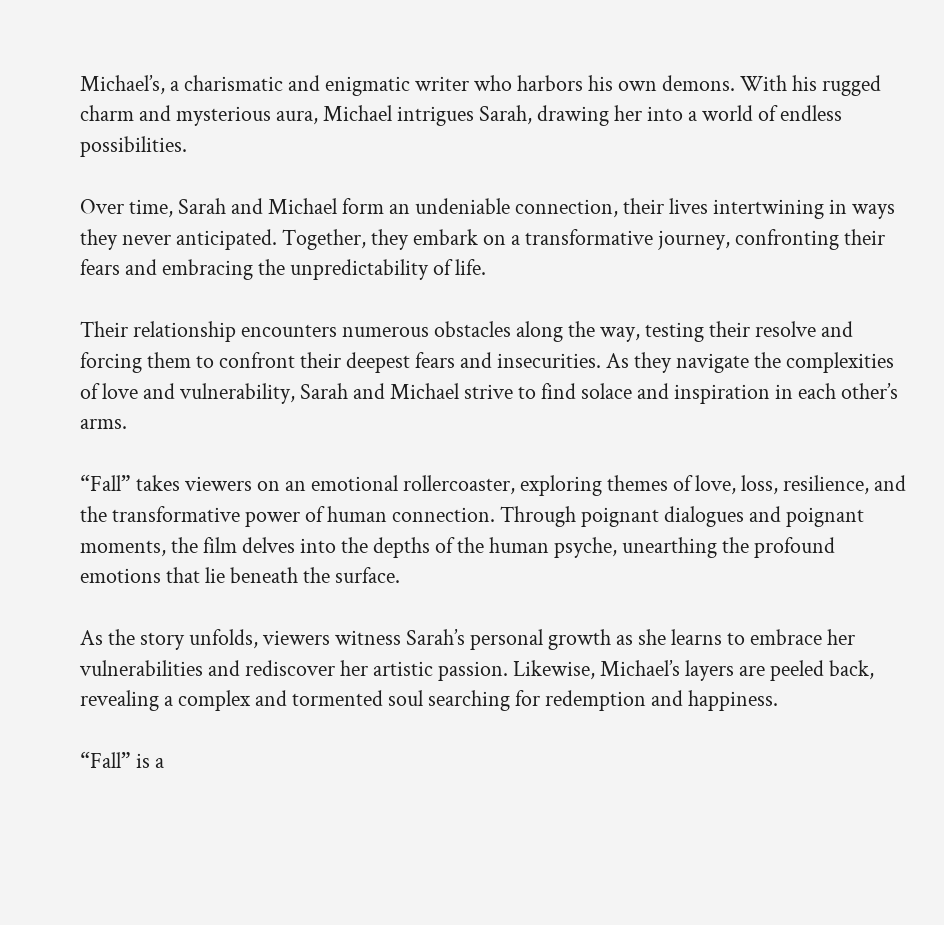Michael’s, a charismatic and enigmatic writer who harbors his own demons. With his rugged charm and mysterious aura, Michael intrigues Sarah, drawing her into a world of endless possibilities.

Over time, Sarah and Michael form an undeniable connection, their lives intertwining in ways they never anticipated. Together, they embark on a transformative journey, confronting their fears and embracing the unpredictability of life.

Their relationship encounters numerous obstacles along the way, testing their resolve and forcing them to confront their deepest fears and insecurities. As they navigate the complexities of love and vulnerability, Sarah and Michael strive to find solace and inspiration in each other’s arms.

“Fall” takes viewers on an emotional rollercoaster, exploring themes of love, loss, resilience, and the transformative power of human connection. Through poignant dialogues and poignant moments, the film delves into the depths of the human psyche, unearthing the profound emotions that lie beneath the surface.

As the story unfolds, viewers witness Sarah’s personal growth as she learns to embrace her vulnerabilities and rediscover her artistic passion. Likewise, Michael’s layers are peeled back, revealing a complex and tormented soul searching for redemption and happiness.

“Fall” is a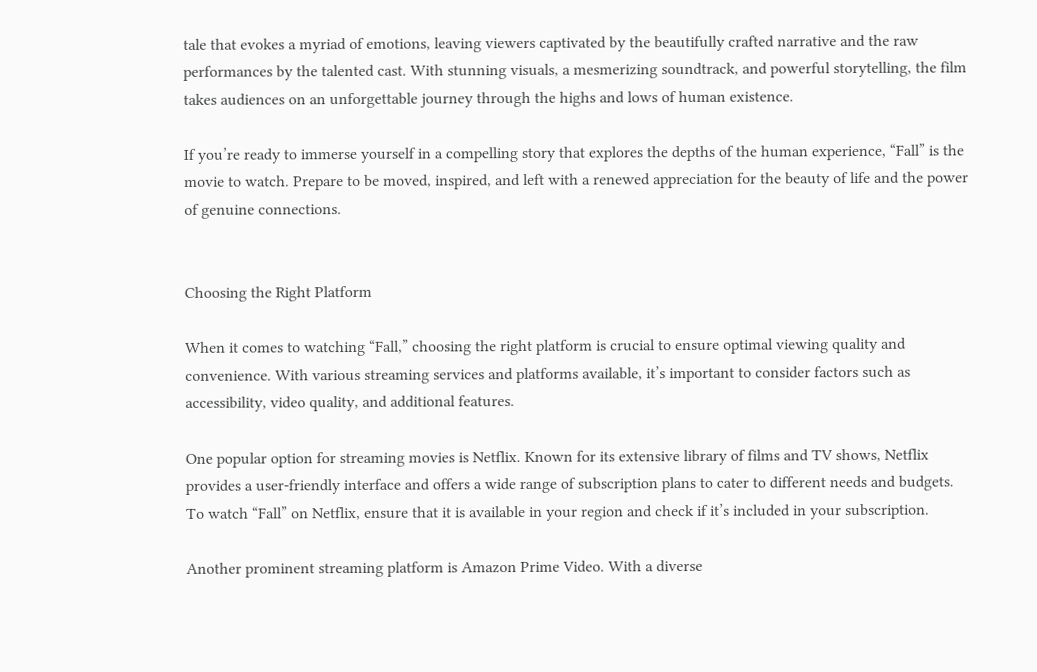tale that evokes a myriad of emotions, leaving viewers captivated by the beautifully crafted narrative and the raw performances by the talented cast. With stunning visuals, a mesmerizing soundtrack, and powerful storytelling, the film takes audiences on an unforgettable journey through the highs and lows of human existence.

If you’re ready to immerse yourself in a compelling story that explores the depths of the human experience, “Fall” is the movie to watch. Prepare to be moved, inspired, and left with a renewed appreciation for the beauty of life and the power of genuine connections.


Choosing the Right Platform

When it comes to watching “Fall,” choosing the right platform is crucial to ensure optimal viewing quality and convenience. With various streaming services and platforms available, it’s important to consider factors such as accessibility, video quality, and additional features.

One popular option for streaming movies is Netflix. Known for its extensive library of films and TV shows, Netflix provides a user-friendly interface and offers a wide range of subscription plans to cater to different needs and budgets. To watch “Fall” on Netflix, ensure that it is available in your region and check if it’s included in your subscription.

Another prominent streaming platform is Amazon Prime Video. With a diverse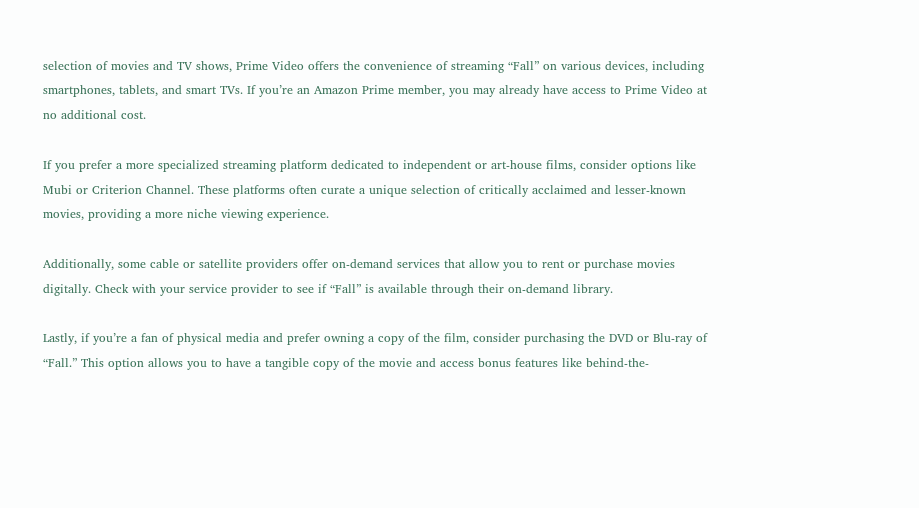selection of movies and TV shows, Prime Video offers the convenience of streaming “Fall” on various devices, including smartphones, tablets, and smart TVs. If you’re an Amazon Prime member, you may already have access to Prime Video at no additional cost.

If you prefer a more specialized streaming platform dedicated to independent or art-house films, consider options like Mubi or Criterion Channel. These platforms often curate a unique selection of critically acclaimed and lesser-known movies, providing a more niche viewing experience.

Additionally, some cable or satellite providers offer on-demand services that allow you to rent or purchase movies digitally. Check with your service provider to see if “Fall” is available through their on-demand library.

Lastly, if you’re a fan of physical media and prefer owning a copy of the film, consider purchasing the DVD or Blu-ray of “Fall.” This option allows you to have a tangible copy of the movie and access bonus features like behind-the-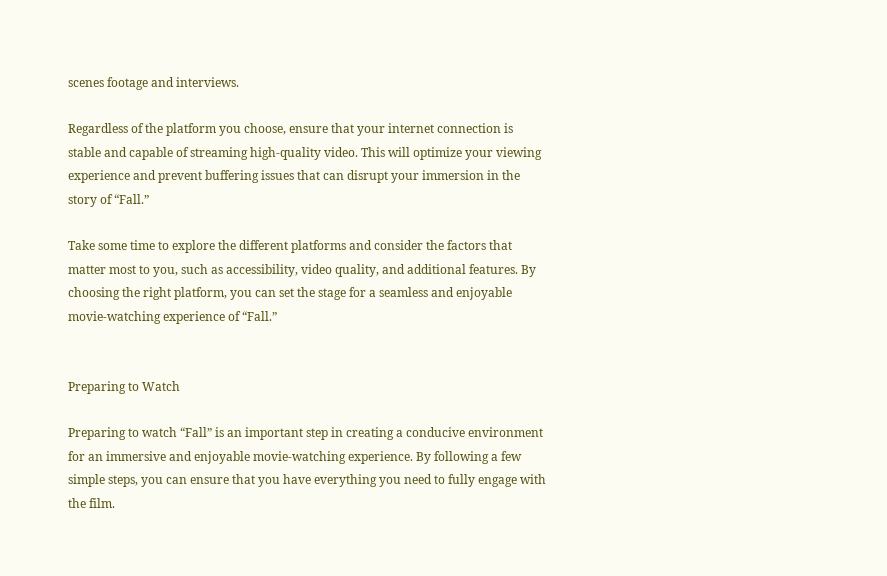scenes footage and interviews.

Regardless of the platform you choose, ensure that your internet connection is stable and capable of streaming high-quality video. This will optimize your viewing experience and prevent buffering issues that can disrupt your immersion in the story of “Fall.”

Take some time to explore the different platforms and consider the factors that matter most to you, such as accessibility, video quality, and additional features. By choosing the right platform, you can set the stage for a seamless and enjoyable movie-watching experience of “Fall.”


Preparing to Watch

Preparing to watch “Fall” is an important step in creating a conducive environment for an immersive and enjoyable movie-watching experience. By following a few simple steps, you can ensure that you have everything you need to fully engage with the film.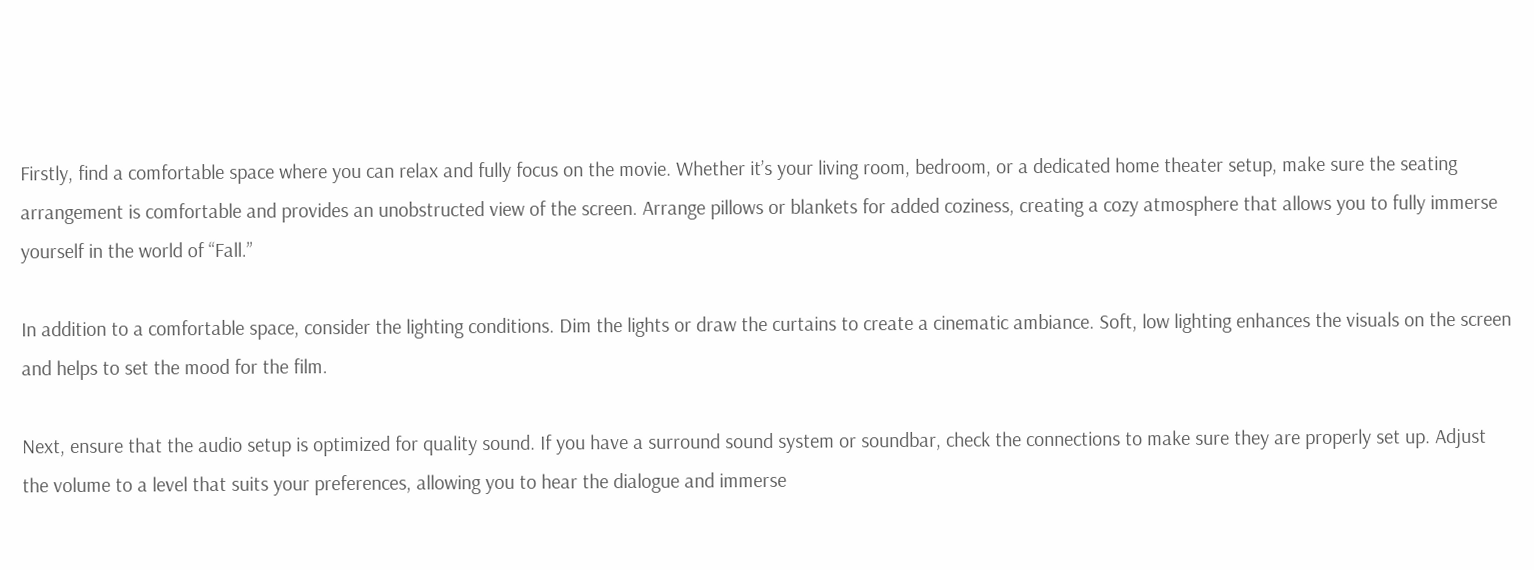Firstly, find a comfortable space where you can relax and fully focus on the movie. Whether it’s your living room, bedroom, or a dedicated home theater setup, make sure the seating arrangement is comfortable and provides an unobstructed view of the screen. Arrange pillows or blankets for added coziness, creating a cozy atmosphere that allows you to fully immerse yourself in the world of “Fall.”

In addition to a comfortable space, consider the lighting conditions. Dim the lights or draw the curtains to create a cinematic ambiance. Soft, low lighting enhances the visuals on the screen and helps to set the mood for the film.

Next, ensure that the audio setup is optimized for quality sound. If you have a surround sound system or soundbar, check the connections to make sure they are properly set up. Adjust the volume to a level that suits your preferences, allowing you to hear the dialogue and immerse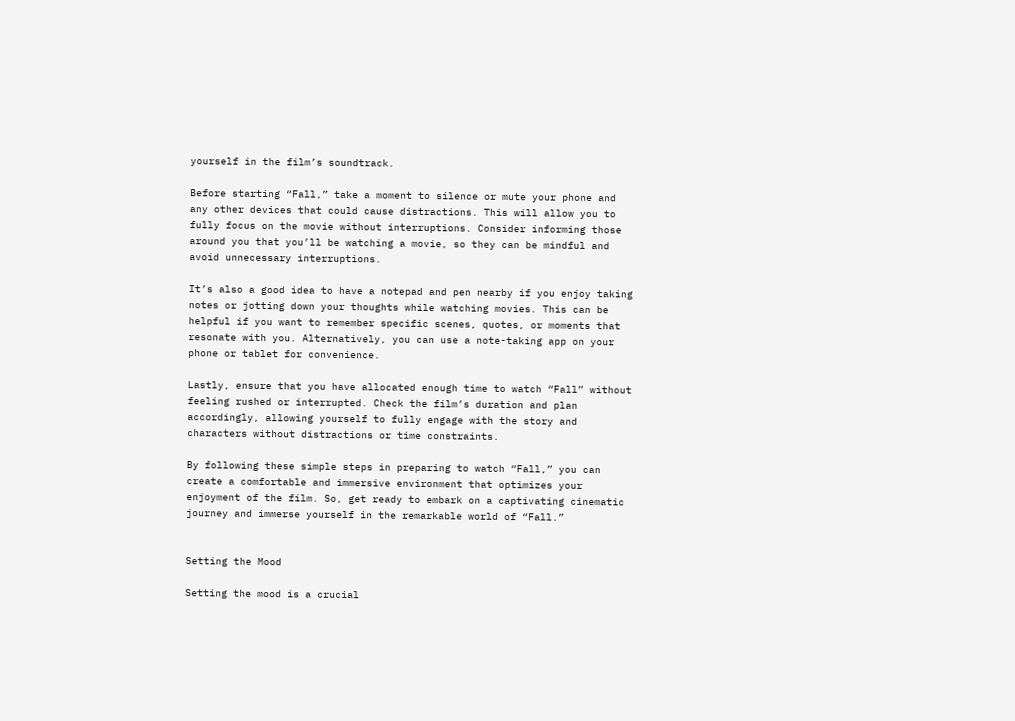yourself in the film’s soundtrack.

Before starting “Fall,” take a moment to silence or mute your phone and any other devices that could cause distractions. This will allow you to fully focus on the movie without interruptions. Consider informing those around you that you’ll be watching a movie, so they can be mindful and avoid unnecessary interruptions.

It’s also a good idea to have a notepad and pen nearby if you enjoy taking notes or jotting down your thoughts while watching movies. This can be helpful if you want to remember specific scenes, quotes, or moments that resonate with you. Alternatively, you can use a note-taking app on your phone or tablet for convenience.

Lastly, ensure that you have allocated enough time to watch “Fall” without feeling rushed or interrupted. Check the film’s duration and plan accordingly, allowing yourself to fully engage with the story and characters without distractions or time constraints.

By following these simple steps in preparing to watch “Fall,” you can create a comfortable and immersive environment that optimizes your enjoyment of the film. So, get ready to embark on a captivating cinematic journey and immerse yourself in the remarkable world of “Fall.”


Setting the Mood

Setting the mood is a crucial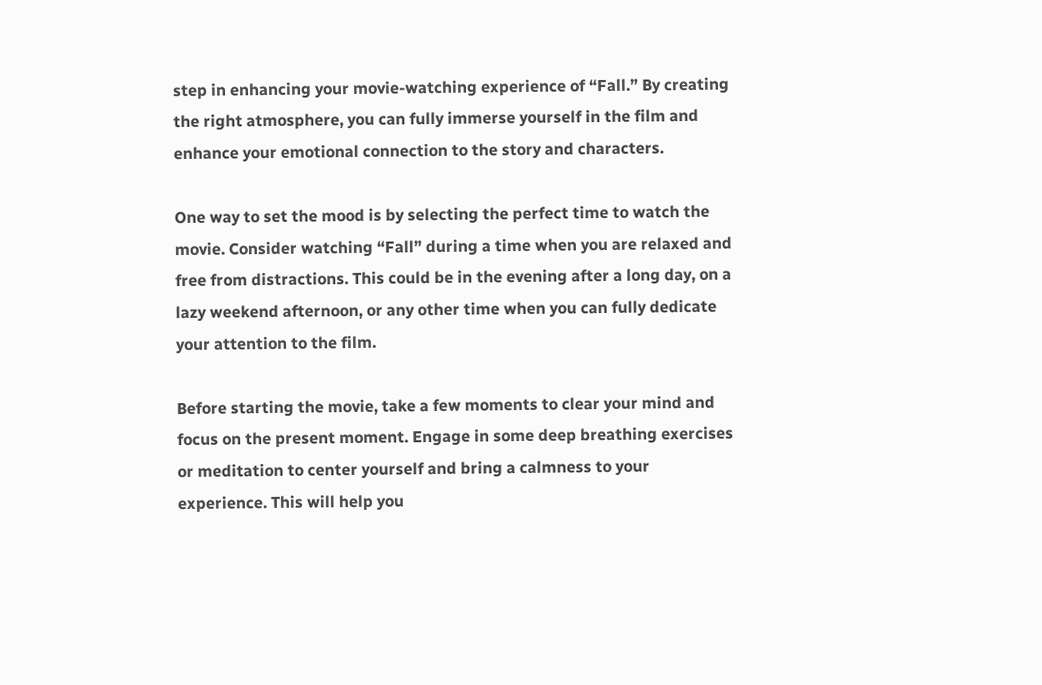step in enhancing your movie-watching experience of “Fall.” By creating the right atmosphere, you can fully immerse yourself in the film and enhance your emotional connection to the story and characters.

One way to set the mood is by selecting the perfect time to watch the movie. Consider watching “Fall” during a time when you are relaxed and free from distractions. This could be in the evening after a long day, on a lazy weekend afternoon, or any other time when you can fully dedicate your attention to the film.

Before starting the movie, take a few moments to clear your mind and focus on the present moment. Engage in some deep breathing exercises or meditation to center yourself and bring a calmness to your experience. This will help you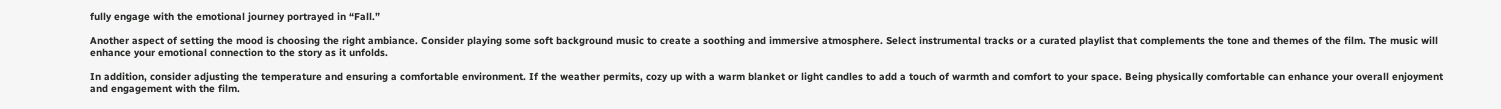fully engage with the emotional journey portrayed in “Fall.”

Another aspect of setting the mood is choosing the right ambiance. Consider playing some soft background music to create a soothing and immersive atmosphere. Select instrumental tracks or a curated playlist that complements the tone and themes of the film. The music will enhance your emotional connection to the story as it unfolds.

In addition, consider adjusting the temperature and ensuring a comfortable environment. If the weather permits, cozy up with a warm blanket or light candles to add a touch of warmth and comfort to your space. Being physically comfortable can enhance your overall enjoyment and engagement with the film.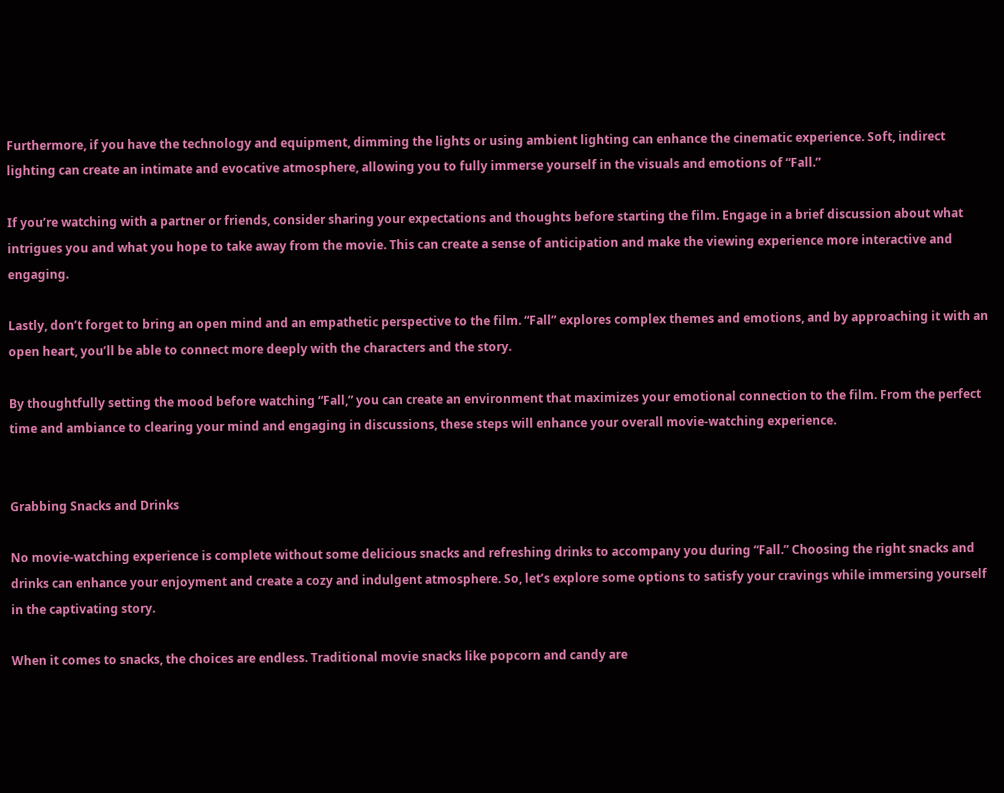Furthermore, if you have the technology and equipment, dimming the lights or using ambient lighting can enhance the cinematic experience. Soft, indirect lighting can create an intimate and evocative atmosphere, allowing you to fully immerse yourself in the visuals and emotions of “Fall.”

If you’re watching with a partner or friends, consider sharing your expectations and thoughts before starting the film. Engage in a brief discussion about what intrigues you and what you hope to take away from the movie. This can create a sense of anticipation and make the viewing experience more interactive and engaging.

Lastly, don’t forget to bring an open mind and an empathetic perspective to the film. “Fall” explores complex themes and emotions, and by approaching it with an open heart, you’ll be able to connect more deeply with the characters and the story.

By thoughtfully setting the mood before watching “Fall,” you can create an environment that maximizes your emotional connection to the film. From the perfect time and ambiance to clearing your mind and engaging in discussions, these steps will enhance your overall movie-watching experience.


Grabbing Snacks and Drinks

No movie-watching experience is complete without some delicious snacks and refreshing drinks to accompany you during “Fall.” Choosing the right snacks and drinks can enhance your enjoyment and create a cozy and indulgent atmosphere. So, let’s explore some options to satisfy your cravings while immersing yourself in the captivating story.

When it comes to snacks, the choices are endless. Traditional movie snacks like popcorn and candy are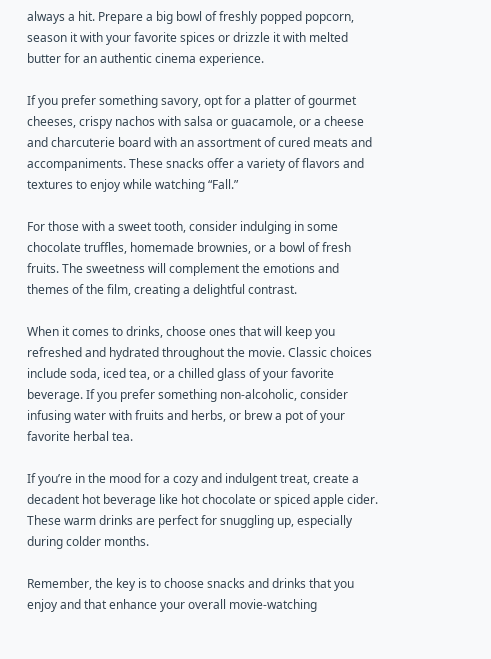always a hit. Prepare a big bowl of freshly popped popcorn, season it with your favorite spices or drizzle it with melted butter for an authentic cinema experience.

If you prefer something savory, opt for a platter of gourmet cheeses, crispy nachos with salsa or guacamole, or a cheese and charcuterie board with an assortment of cured meats and accompaniments. These snacks offer a variety of flavors and textures to enjoy while watching “Fall.”

For those with a sweet tooth, consider indulging in some chocolate truffles, homemade brownies, or a bowl of fresh fruits. The sweetness will complement the emotions and themes of the film, creating a delightful contrast.

When it comes to drinks, choose ones that will keep you refreshed and hydrated throughout the movie. Classic choices include soda, iced tea, or a chilled glass of your favorite beverage. If you prefer something non-alcoholic, consider infusing water with fruits and herbs, or brew a pot of your favorite herbal tea.

If you’re in the mood for a cozy and indulgent treat, create a decadent hot beverage like hot chocolate or spiced apple cider. These warm drinks are perfect for snuggling up, especially during colder months.

Remember, the key is to choose snacks and drinks that you enjoy and that enhance your overall movie-watching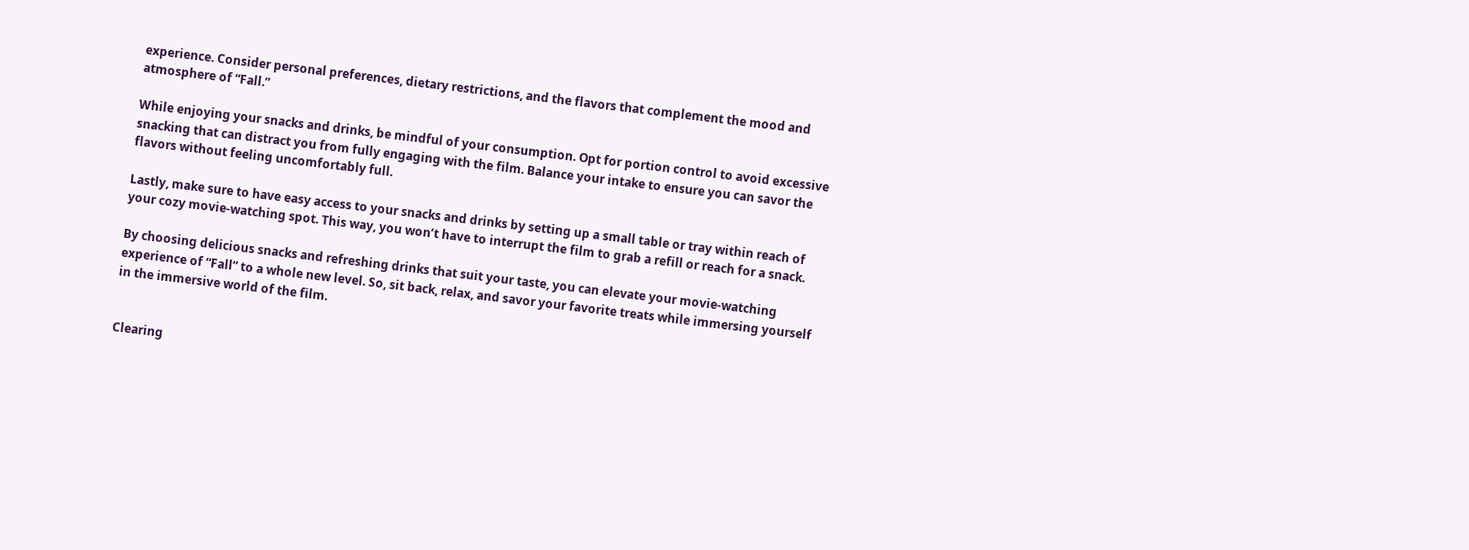experience. Consider personal preferences, dietary restrictions, and the flavors that complement the mood and atmosphere of “Fall.”

While enjoying your snacks and drinks, be mindful of your consumption. Opt for portion control to avoid excessive snacking that can distract you from fully engaging with the film. Balance your intake to ensure you can savor the flavors without feeling uncomfortably full.

Lastly, make sure to have easy access to your snacks and drinks by setting up a small table or tray within reach of your cozy movie-watching spot. This way, you won’t have to interrupt the film to grab a refill or reach for a snack.

By choosing delicious snacks and refreshing drinks that suit your taste, you can elevate your movie-watching experience of “Fall” to a whole new level. So, sit back, relax, and savor your favorite treats while immersing yourself in the immersive world of the film.


Clearing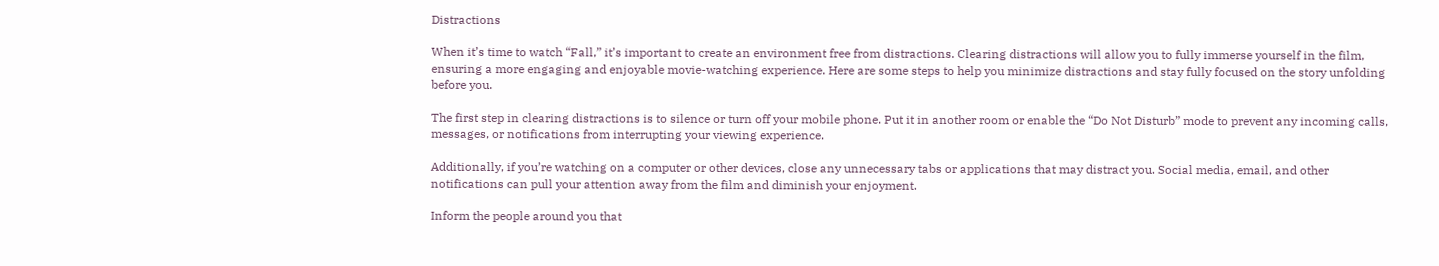Distractions

When it’s time to watch “Fall,” it’s important to create an environment free from distractions. Clearing distractions will allow you to fully immerse yourself in the film, ensuring a more engaging and enjoyable movie-watching experience. Here are some steps to help you minimize distractions and stay fully focused on the story unfolding before you.

The first step in clearing distractions is to silence or turn off your mobile phone. Put it in another room or enable the “Do Not Disturb” mode to prevent any incoming calls, messages, or notifications from interrupting your viewing experience.

Additionally, if you’re watching on a computer or other devices, close any unnecessary tabs or applications that may distract you. Social media, email, and other notifications can pull your attention away from the film and diminish your enjoyment.

Inform the people around you that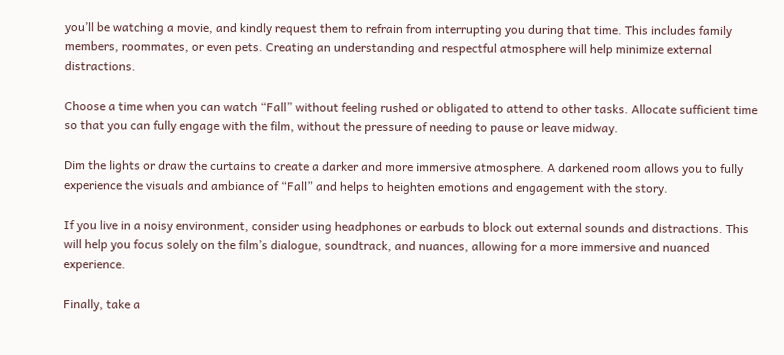you’ll be watching a movie, and kindly request them to refrain from interrupting you during that time. This includes family members, roommates, or even pets. Creating an understanding and respectful atmosphere will help minimize external distractions.

Choose a time when you can watch “Fall” without feeling rushed or obligated to attend to other tasks. Allocate sufficient time so that you can fully engage with the film, without the pressure of needing to pause or leave midway.

Dim the lights or draw the curtains to create a darker and more immersive atmosphere. A darkened room allows you to fully experience the visuals and ambiance of “Fall” and helps to heighten emotions and engagement with the story.

If you live in a noisy environment, consider using headphones or earbuds to block out external sounds and distractions. This will help you focus solely on the film’s dialogue, soundtrack, and nuances, allowing for a more immersive and nuanced experience.

Finally, take a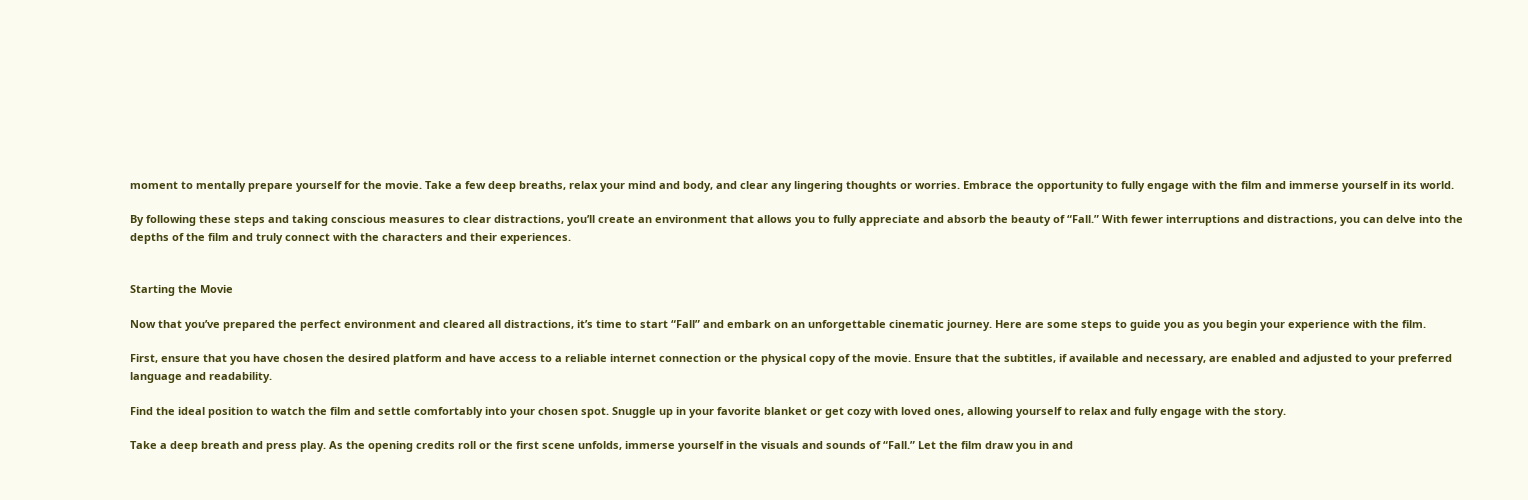moment to mentally prepare yourself for the movie. Take a few deep breaths, relax your mind and body, and clear any lingering thoughts or worries. Embrace the opportunity to fully engage with the film and immerse yourself in its world.

By following these steps and taking conscious measures to clear distractions, you’ll create an environment that allows you to fully appreciate and absorb the beauty of “Fall.” With fewer interruptions and distractions, you can delve into the depths of the film and truly connect with the characters and their experiences.


Starting the Movie

Now that you’ve prepared the perfect environment and cleared all distractions, it’s time to start “Fall” and embark on an unforgettable cinematic journey. Here are some steps to guide you as you begin your experience with the film.

First, ensure that you have chosen the desired platform and have access to a reliable internet connection or the physical copy of the movie. Ensure that the subtitles, if available and necessary, are enabled and adjusted to your preferred language and readability.

Find the ideal position to watch the film and settle comfortably into your chosen spot. Snuggle up in your favorite blanket or get cozy with loved ones, allowing yourself to relax and fully engage with the story.

Take a deep breath and press play. As the opening credits roll or the first scene unfolds, immerse yourself in the visuals and sounds of “Fall.” Let the film draw you in and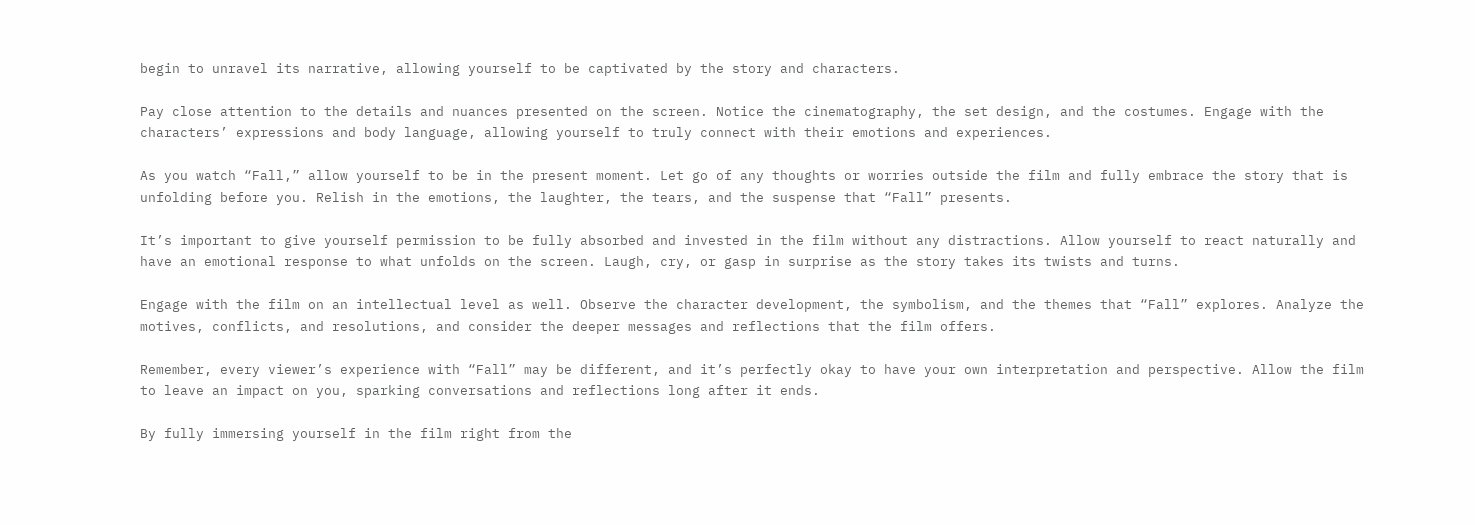begin to unravel its narrative, allowing yourself to be captivated by the story and characters.

Pay close attention to the details and nuances presented on the screen. Notice the cinematography, the set design, and the costumes. Engage with the characters’ expressions and body language, allowing yourself to truly connect with their emotions and experiences.

As you watch “Fall,” allow yourself to be in the present moment. Let go of any thoughts or worries outside the film and fully embrace the story that is unfolding before you. Relish in the emotions, the laughter, the tears, and the suspense that “Fall” presents.

It’s important to give yourself permission to be fully absorbed and invested in the film without any distractions. Allow yourself to react naturally and have an emotional response to what unfolds on the screen. Laugh, cry, or gasp in surprise as the story takes its twists and turns.

Engage with the film on an intellectual level as well. Observe the character development, the symbolism, and the themes that “Fall” explores. Analyze the motives, conflicts, and resolutions, and consider the deeper messages and reflections that the film offers.

Remember, every viewer’s experience with “Fall” may be different, and it’s perfectly okay to have your own interpretation and perspective. Allow the film to leave an impact on you, sparking conversations and reflections long after it ends.

By fully immersing yourself in the film right from the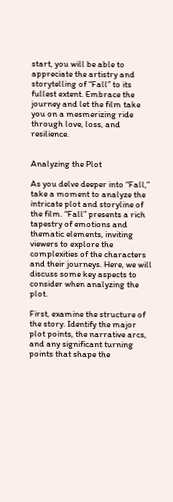start, you will be able to appreciate the artistry and storytelling of “Fall” to its fullest extent. Embrace the journey and let the film take you on a mesmerizing ride through love, loss, and resilience.


Analyzing the Plot

As you delve deeper into “Fall,” take a moment to analyze the intricate plot and storyline of the film. “Fall” presents a rich tapestry of emotions and thematic elements, inviting viewers to explore the complexities of the characters and their journeys. Here, we will discuss some key aspects to consider when analyzing the plot.

First, examine the structure of the story. Identify the major plot points, the narrative arcs, and any significant turning points that shape the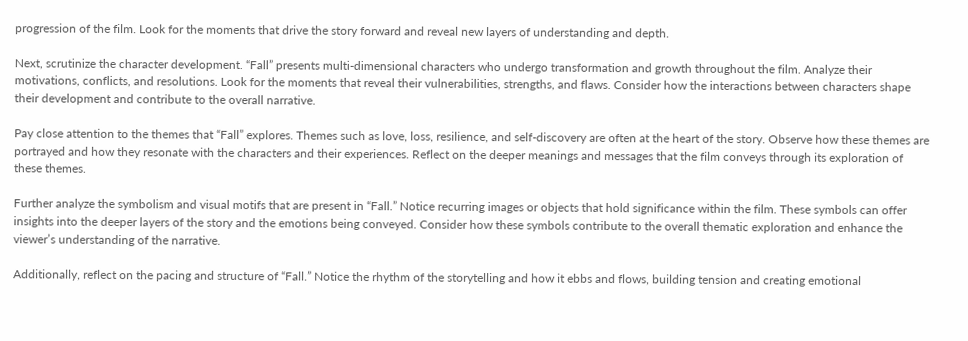progression of the film. Look for the moments that drive the story forward and reveal new layers of understanding and depth.

Next, scrutinize the character development. “Fall” presents multi-dimensional characters who undergo transformation and growth throughout the film. Analyze their motivations, conflicts, and resolutions. Look for the moments that reveal their vulnerabilities, strengths, and flaws. Consider how the interactions between characters shape their development and contribute to the overall narrative.

Pay close attention to the themes that “Fall” explores. Themes such as love, loss, resilience, and self-discovery are often at the heart of the story. Observe how these themes are portrayed and how they resonate with the characters and their experiences. Reflect on the deeper meanings and messages that the film conveys through its exploration of these themes.

Further analyze the symbolism and visual motifs that are present in “Fall.” Notice recurring images or objects that hold significance within the film. These symbols can offer insights into the deeper layers of the story and the emotions being conveyed. Consider how these symbols contribute to the overall thematic exploration and enhance the viewer’s understanding of the narrative.

Additionally, reflect on the pacing and structure of “Fall.” Notice the rhythm of the storytelling and how it ebbs and flows, building tension and creating emotional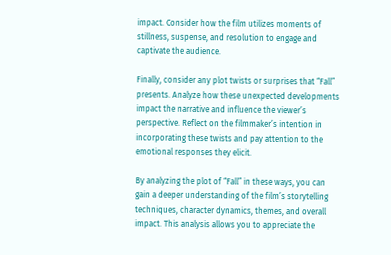impact. Consider how the film utilizes moments of stillness, suspense, and resolution to engage and captivate the audience.

Finally, consider any plot twists or surprises that “Fall” presents. Analyze how these unexpected developments impact the narrative and influence the viewer’s perspective. Reflect on the filmmaker’s intention in incorporating these twists and pay attention to the emotional responses they elicit.

By analyzing the plot of “Fall” in these ways, you can gain a deeper understanding of the film’s storytelling techniques, character dynamics, themes, and overall impact. This analysis allows you to appreciate the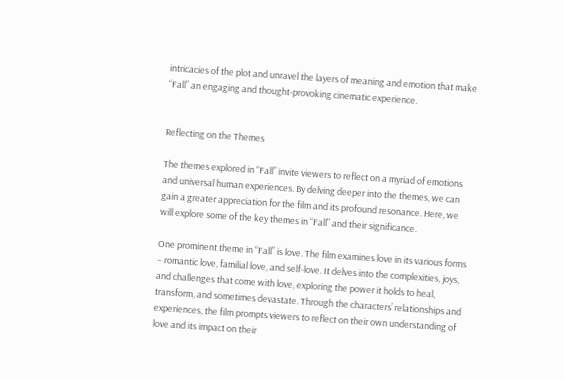intricacies of the plot and unravel the layers of meaning and emotion that make “Fall” an engaging and thought-provoking cinematic experience.


Reflecting on the Themes

The themes explored in “Fall” invite viewers to reflect on a myriad of emotions and universal human experiences. By delving deeper into the themes, we can gain a greater appreciation for the film and its profound resonance. Here, we will explore some of the key themes in “Fall” and their significance.

One prominent theme in “Fall” is love. The film examines love in its various forms – romantic love, familial love, and self-love. It delves into the complexities, joys, and challenges that come with love, exploring the power it holds to heal, transform, and sometimes devastate. Through the characters’ relationships and experiences, the film prompts viewers to reflect on their own understanding of love and its impact on their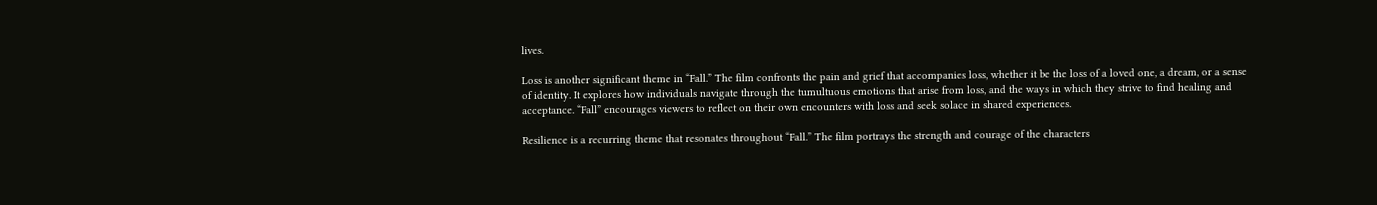lives.

Loss is another significant theme in “Fall.” The film confronts the pain and grief that accompanies loss, whether it be the loss of a loved one, a dream, or a sense of identity. It explores how individuals navigate through the tumultuous emotions that arise from loss, and the ways in which they strive to find healing and acceptance. “Fall” encourages viewers to reflect on their own encounters with loss and seek solace in shared experiences.

Resilience is a recurring theme that resonates throughout “Fall.” The film portrays the strength and courage of the characters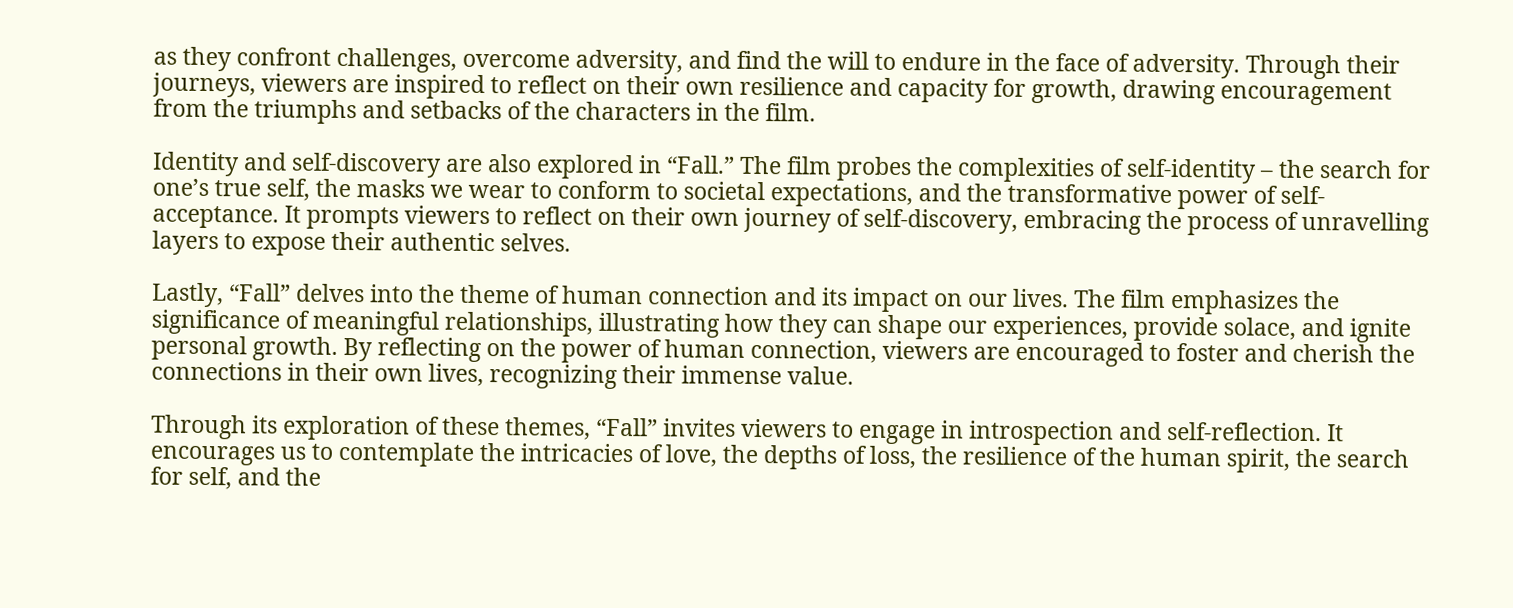as they confront challenges, overcome adversity, and find the will to endure in the face of adversity. Through their journeys, viewers are inspired to reflect on their own resilience and capacity for growth, drawing encouragement from the triumphs and setbacks of the characters in the film.

Identity and self-discovery are also explored in “Fall.” The film probes the complexities of self-identity – the search for one’s true self, the masks we wear to conform to societal expectations, and the transformative power of self-acceptance. It prompts viewers to reflect on their own journey of self-discovery, embracing the process of unravelling layers to expose their authentic selves.

Lastly, “Fall” delves into the theme of human connection and its impact on our lives. The film emphasizes the significance of meaningful relationships, illustrating how they can shape our experiences, provide solace, and ignite personal growth. By reflecting on the power of human connection, viewers are encouraged to foster and cherish the connections in their own lives, recognizing their immense value.

Through its exploration of these themes, “Fall” invites viewers to engage in introspection and self-reflection. It encourages us to contemplate the intricacies of love, the depths of loss, the resilience of the human spirit, the search for self, and the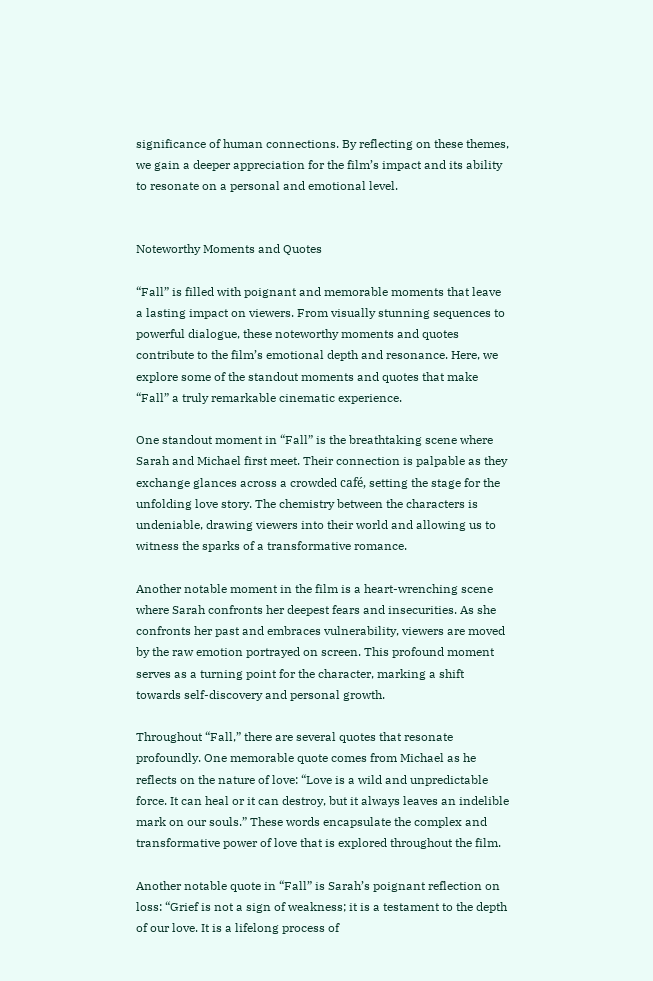significance of human connections. By reflecting on these themes, we gain a deeper appreciation for the film’s impact and its ability to resonate on a personal and emotional level.


Noteworthy Moments and Quotes

“Fall” is filled with poignant and memorable moments that leave a lasting impact on viewers. From visually stunning sequences to powerful dialogue, these noteworthy moments and quotes contribute to the film’s emotional depth and resonance. Here, we explore some of the standout moments and quotes that make “Fall” a truly remarkable cinematic experience.

One standout moment in “Fall” is the breathtaking scene where Sarah and Michael first meet. Their connection is palpable as they exchange glances across a crowded café, setting the stage for the unfolding love story. The chemistry between the characters is undeniable, drawing viewers into their world and allowing us to witness the sparks of a transformative romance.

Another notable moment in the film is a heart-wrenching scene where Sarah confronts her deepest fears and insecurities. As she confronts her past and embraces vulnerability, viewers are moved by the raw emotion portrayed on screen. This profound moment serves as a turning point for the character, marking a shift towards self-discovery and personal growth.

Throughout “Fall,” there are several quotes that resonate profoundly. One memorable quote comes from Michael as he reflects on the nature of love: “Love is a wild and unpredictable force. It can heal or it can destroy, but it always leaves an indelible mark on our souls.” These words encapsulate the complex and transformative power of love that is explored throughout the film.

Another notable quote in “Fall” is Sarah’s poignant reflection on loss: “Grief is not a sign of weakness; it is a testament to the depth of our love. It is a lifelong process of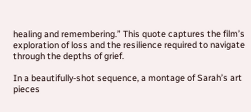healing and remembering.” This quote captures the film’s exploration of loss and the resilience required to navigate through the depths of grief.

In a beautifully-shot sequence, a montage of Sarah’s art pieces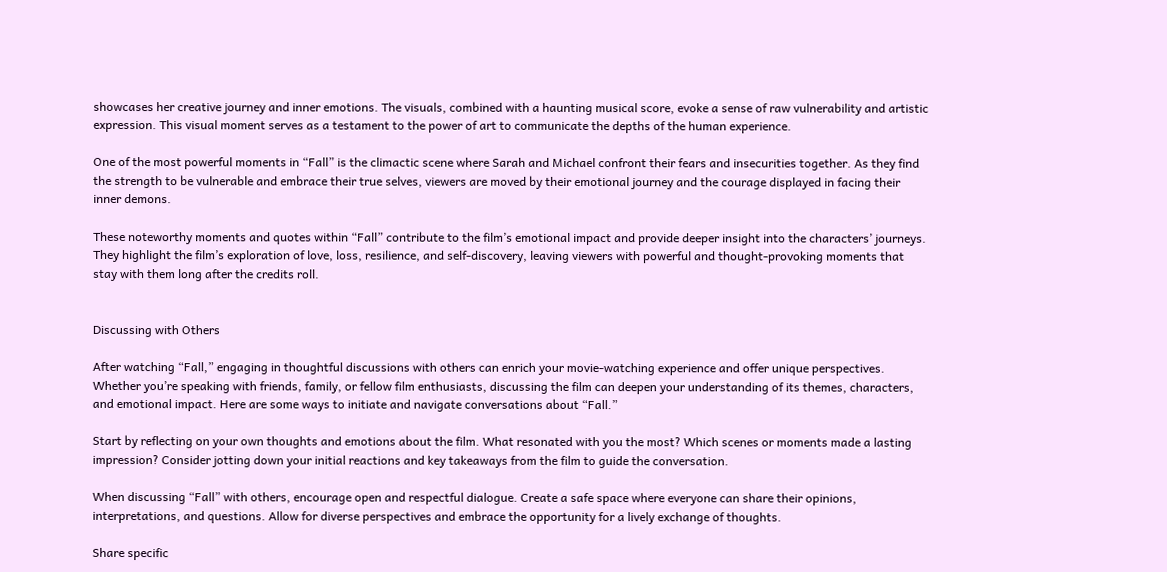showcases her creative journey and inner emotions. The visuals, combined with a haunting musical score, evoke a sense of raw vulnerability and artistic expression. This visual moment serves as a testament to the power of art to communicate the depths of the human experience.

One of the most powerful moments in “Fall” is the climactic scene where Sarah and Michael confront their fears and insecurities together. As they find the strength to be vulnerable and embrace their true selves, viewers are moved by their emotional journey and the courage displayed in facing their inner demons.

These noteworthy moments and quotes within “Fall” contribute to the film’s emotional impact and provide deeper insight into the characters’ journeys. They highlight the film’s exploration of love, loss, resilience, and self-discovery, leaving viewers with powerful and thought-provoking moments that stay with them long after the credits roll.


Discussing with Others

After watching “Fall,” engaging in thoughtful discussions with others can enrich your movie-watching experience and offer unique perspectives. Whether you’re speaking with friends, family, or fellow film enthusiasts, discussing the film can deepen your understanding of its themes, characters, and emotional impact. Here are some ways to initiate and navigate conversations about “Fall.”

Start by reflecting on your own thoughts and emotions about the film. What resonated with you the most? Which scenes or moments made a lasting impression? Consider jotting down your initial reactions and key takeaways from the film to guide the conversation.

When discussing “Fall” with others, encourage open and respectful dialogue. Create a safe space where everyone can share their opinions, interpretations, and questions. Allow for diverse perspectives and embrace the opportunity for a lively exchange of thoughts.

Share specific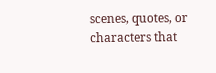scenes, quotes, or characters that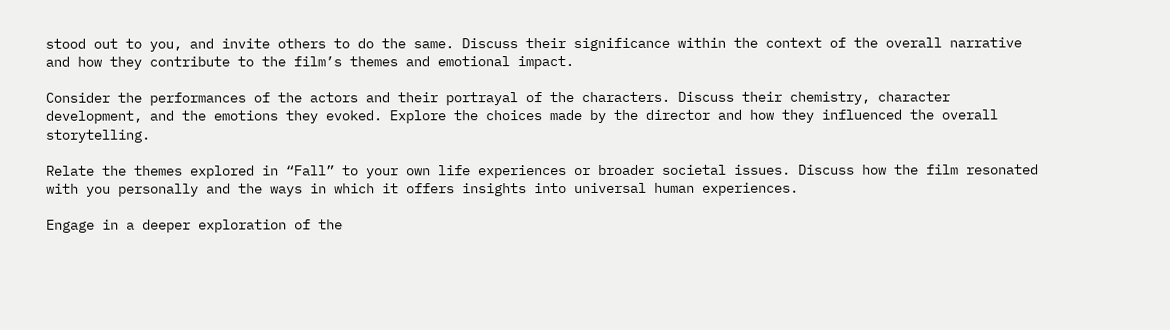stood out to you, and invite others to do the same. Discuss their significance within the context of the overall narrative and how they contribute to the film’s themes and emotional impact.

Consider the performances of the actors and their portrayal of the characters. Discuss their chemistry, character development, and the emotions they evoked. Explore the choices made by the director and how they influenced the overall storytelling.

Relate the themes explored in “Fall” to your own life experiences or broader societal issues. Discuss how the film resonated with you personally and the ways in which it offers insights into universal human experiences.

Engage in a deeper exploration of the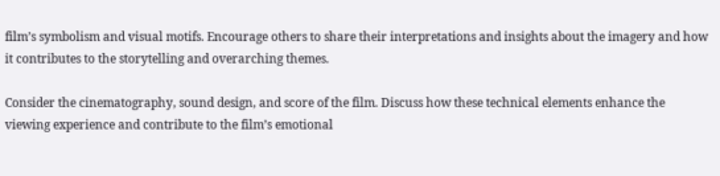film’s symbolism and visual motifs. Encourage others to share their interpretations and insights about the imagery and how it contributes to the storytelling and overarching themes.

Consider the cinematography, sound design, and score of the film. Discuss how these technical elements enhance the viewing experience and contribute to the film’s emotional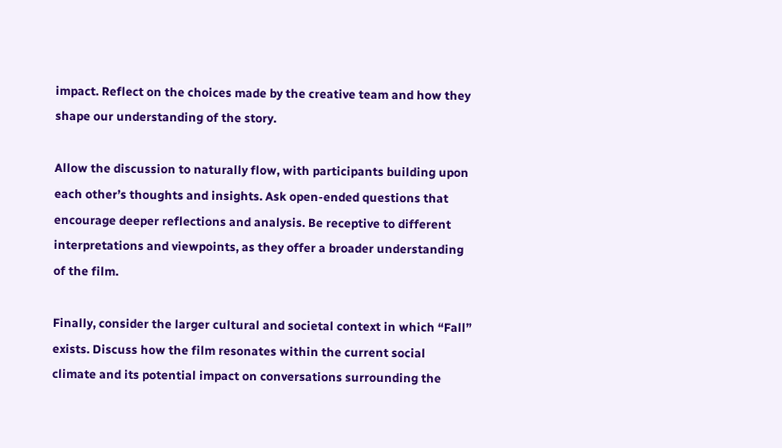impact. Reflect on the choices made by the creative team and how they shape our understanding of the story.

Allow the discussion to naturally flow, with participants building upon each other’s thoughts and insights. Ask open-ended questions that encourage deeper reflections and analysis. Be receptive to different interpretations and viewpoints, as they offer a broader understanding of the film.

Finally, consider the larger cultural and societal context in which “Fall” exists. Discuss how the film resonates within the current social climate and its potential impact on conversations surrounding the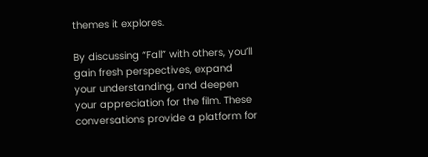themes it explores.

By discussing “Fall” with others, you’ll gain fresh perspectives, expand your understanding, and deepen your appreciation for the film. These conversations provide a platform for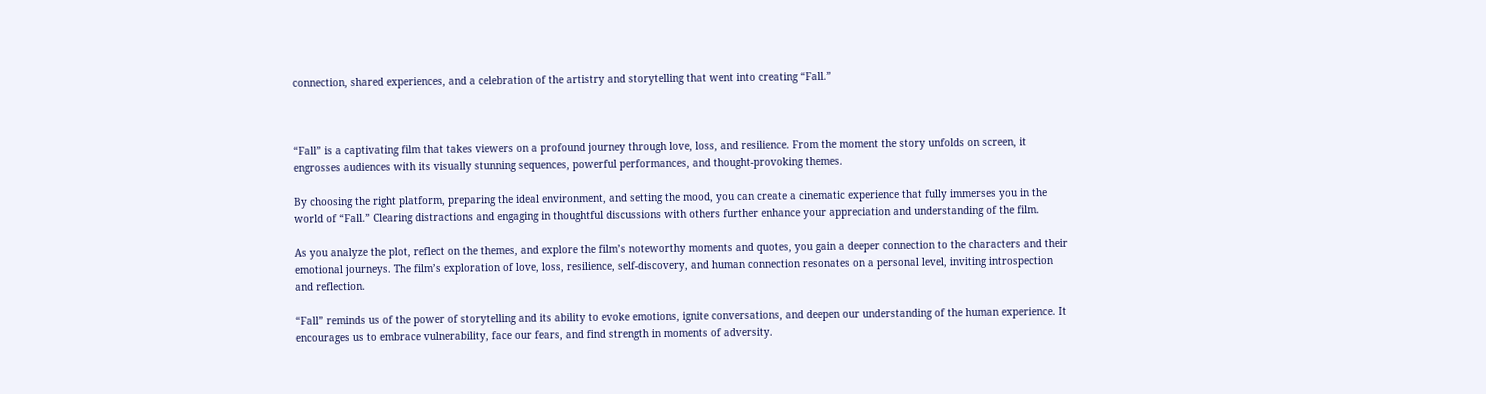connection, shared experiences, and a celebration of the artistry and storytelling that went into creating “Fall.”



“Fall” is a captivating film that takes viewers on a profound journey through love, loss, and resilience. From the moment the story unfolds on screen, it engrosses audiences with its visually stunning sequences, powerful performances, and thought-provoking themes.

By choosing the right platform, preparing the ideal environment, and setting the mood, you can create a cinematic experience that fully immerses you in the world of “Fall.” Clearing distractions and engaging in thoughtful discussions with others further enhance your appreciation and understanding of the film.

As you analyze the plot, reflect on the themes, and explore the film’s noteworthy moments and quotes, you gain a deeper connection to the characters and their emotional journeys. The film’s exploration of love, loss, resilience, self-discovery, and human connection resonates on a personal level, inviting introspection and reflection.

“Fall” reminds us of the power of storytelling and its ability to evoke emotions, ignite conversations, and deepen our understanding of the human experience. It encourages us to embrace vulnerability, face our fears, and find strength in moments of adversity.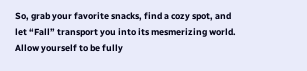So, grab your favorite snacks, find a cozy spot, and let “Fall” transport you into its mesmerizing world. Allow yourself to be fully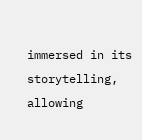immersed in its storytelling, allowing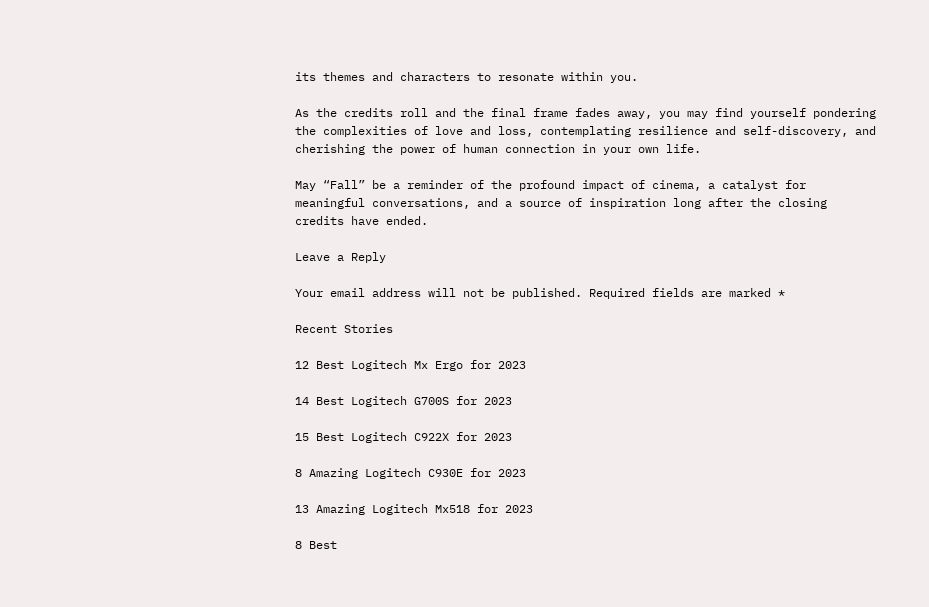its themes and characters to resonate within you.

As the credits roll and the final frame fades away, you may find yourself pondering the complexities of love and loss, contemplating resilience and self-discovery, and cherishing the power of human connection in your own life.

May “Fall” be a reminder of the profound impact of cinema, a catalyst for meaningful conversations, and a source of inspiration long after the closing credits have ended.

Leave a Reply

Your email address will not be published. Required fields are marked *

Recent Stories

12 Best Logitech Mx Ergo for 2023

14 Best Logitech G700S for 2023

15 Best Logitech C922X for 2023

8 Amazing Logitech C930E for 2023

13 Amazing Logitech Mx518 for 2023

8 Best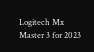Logitech Mx Master 3 for 2023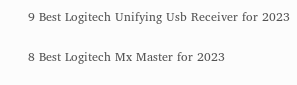9 Best Logitech Unifying Usb Receiver for 2023

8 Best Logitech Mx Master for 2023